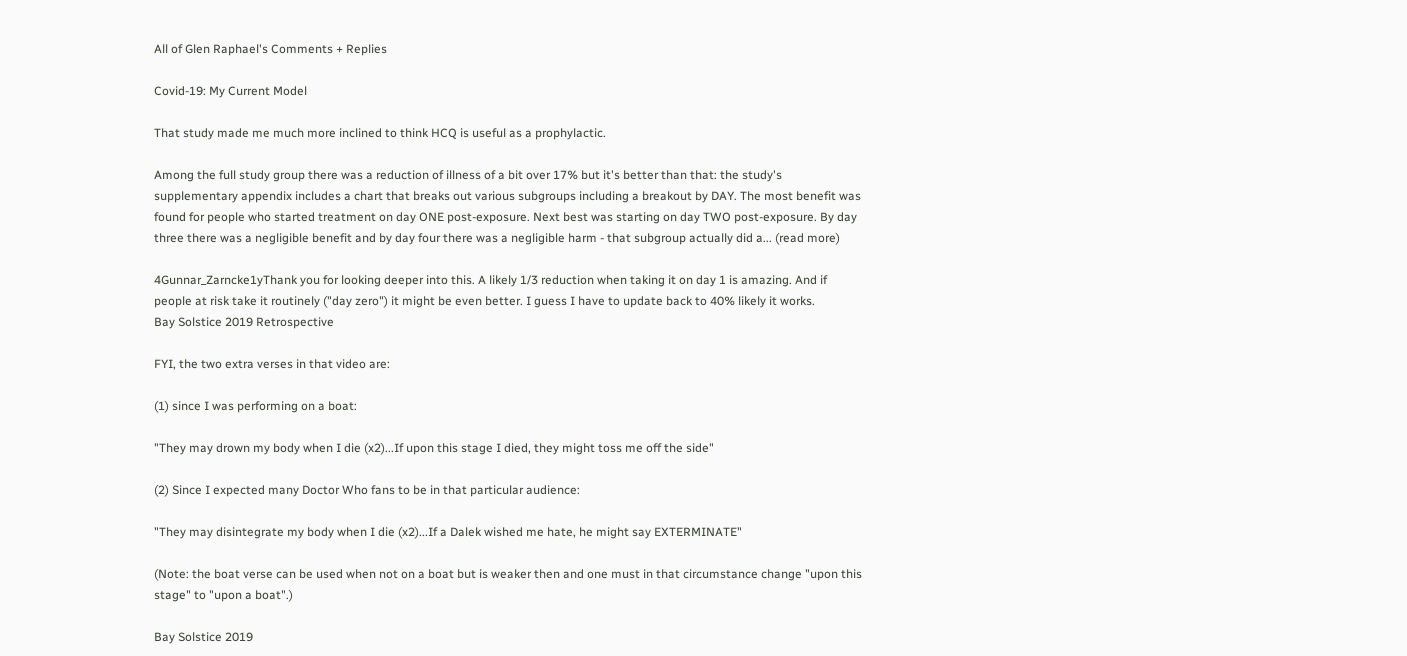All of Glen Raphael's Comments + Replies

Covid-19: My Current Model

That study made me much more inclined to think HCQ is useful as a prophylactic.

Among the full study group there was a reduction of illness of a bit over 17% but it's better than that: the study's supplementary appendix includes a chart that breaks out various subgroups including a breakout by DAY. The most benefit was found for people who started treatment on day ONE post-exposure. Next best was starting on day TWO post-exposure. By day three there was a negligible benefit and by day four there was a negligible harm - that subgroup actually did a... (read more)

4Gunnar_Zarncke1yThank you for looking deeper into this. A likely 1/3 reduction when taking it on day 1 is amazing. And if people at risk take it routinely ("day zero") it might be even better. I guess I have to update back to 40% likely it works.
Bay Solstice 2019 Retrospective

FYI, the two extra verses in that video are:

(1) since I was performing on a boat:

"They may drown my body when I die (x2)...If upon this stage I died, they might toss me off the side"

(2) Since I expected many Doctor Who fans to be in that particular audience:

"They may disintegrate my body when I die (x2)...If a Dalek wished me hate, he might say EXTERMINATE"

(Note: the boat verse can be used when not on a boat but is weaker then and one must in that circumstance change "upon this stage" to "upon a boat".)

Bay Solstice 2019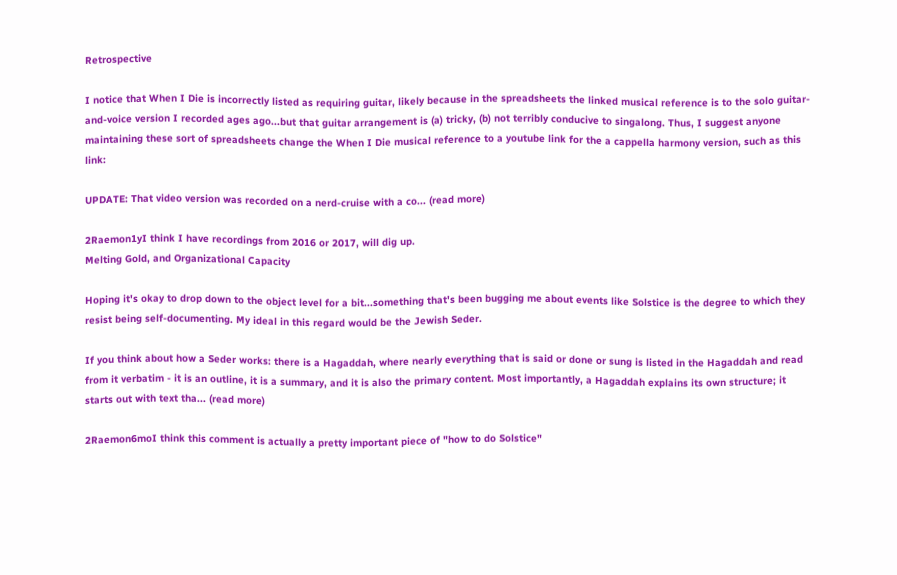Retrospective

I notice that When I Die is incorrectly listed as requiring guitar, likely because in the spreadsheets the linked musical reference is to the solo guitar-and-voice version I recorded ages ago...but that guitar arrangement is (a) tricky, (b) not terribly conducive to singalong. Thus, I suggest anyone maintaining these sort of spreadsheets change the When I Die musical reference to a youtube link for the a cappella harmony version, such as this link:

UPDATE: That video version was recorded on a nerd-cruise with a co... (read more)

2Raemon1yI think I have recordings from 2016 or 2017, will dig up.
Melting Gold, and Organizational Capacity

Hoping it's okay to drop down to the object level for a bit...something that's been bugging me about events like Solstice is the degree to which they resist being self-documenting. My ideal in this regard would be the Jewish Seder.

If you think about how a Seder works: there is a Hagaddah, where nearly everything that is said or done or sung is listed in the Hagaddah and read from it verbatim - it is an outline, it is a summary, and it is also the primary content. Most importantly, a Hagaddah explains its own structure; it starts out with text tha... (read more)

2Raemon6moI think this comment is actually a pretty important piece of "how to do Solstice"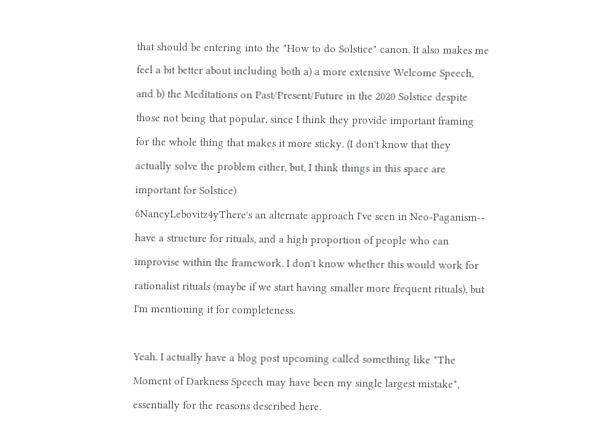that should be entering into the "How to do Solstice" canon. It also makes me feel a bit better about including both a) a more extensive Welcome Speech, and b) the Meditations on Past/Present/Future in the 2020 Solstice despite those not being that popular, since I think they provide important framing for the whole thing that makes it more sticky. (I don't know that they actually solve the problem either, but, I think things in this space are important for Solstice)
6NancyLebovitz4yThere's an alternate approach I've seen in Neo-Paganism-- have a structure for rituals, and a high proportion of people who can improvise within the framework. I don't know whether this would work for rationalist rituals (maybe if we start having smaller more frequent rituals), but I'm mentioning it for completeness.

Yeah. I actually have a blog post upcoming called something like "The Moment of Darkness Speech may have been my single largest mistake", essentially for the reasons described here.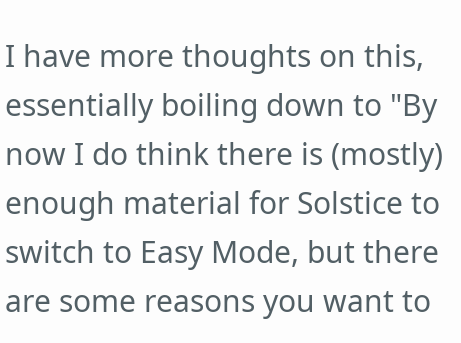I have more thoughts on this, essentially boiling down to "By now I do think there is (mostly) enough material for Solstice to switch to Easy Mode, but there are some reasons you want to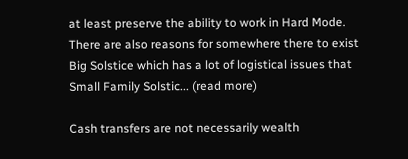at least preserve the ability to work in Hard Mode. There are also reasons for somewhere there to exist Big Solstice which has a lot of logistical issues that Small Family Solstic... (read more)

Cash transfers are not necessarily wealth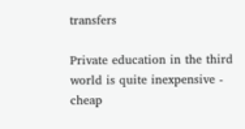transfers

Private education in the third world is quite inexpensive - cheap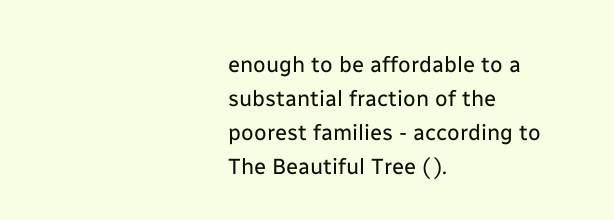enough to be affordable to a substantial fraction of the poorest families - according to The Beautiful Tree ( ).